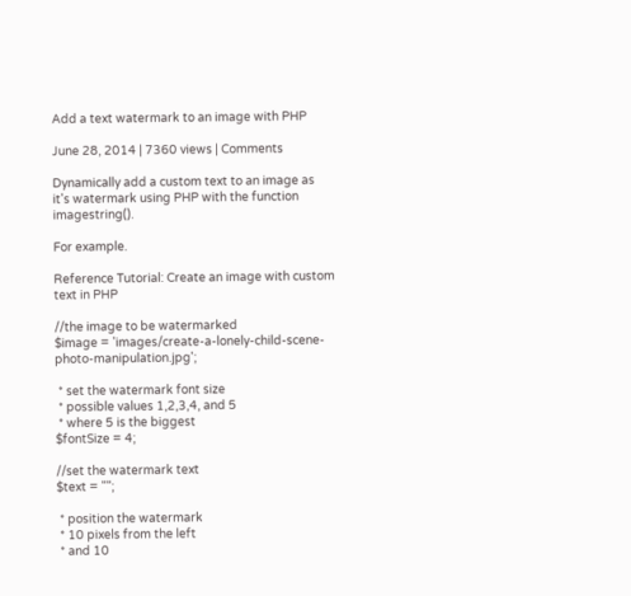Add a text watermark to an image with PHP

June 28, 2014 | 7360 views | Comments

Dynamically add a custom text to an image as it's watermark using PHP with the function imagestring().

For example.

Reference Tutorial: Create an image with custom text in PHP

//the image to be watermarked
$image = 'images/create-a-lonely-child-scene-photo-manipulation.jpg';

 * set the watermark font size
 * possible values 1,2,3,4, and 5
 * where 5 is the biggest
$fontSize = 4;

//set the watermark text
$text = "";

 * position the watermark
 * 10 pixels from the left
 * and 10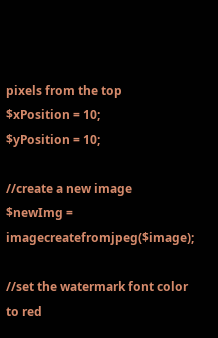pixels from the top
$xPosition = 10;
$yPosition = 10;

//create a new image
$newImg = imagecreatefromjpeg($image);

//set the watermark font color to red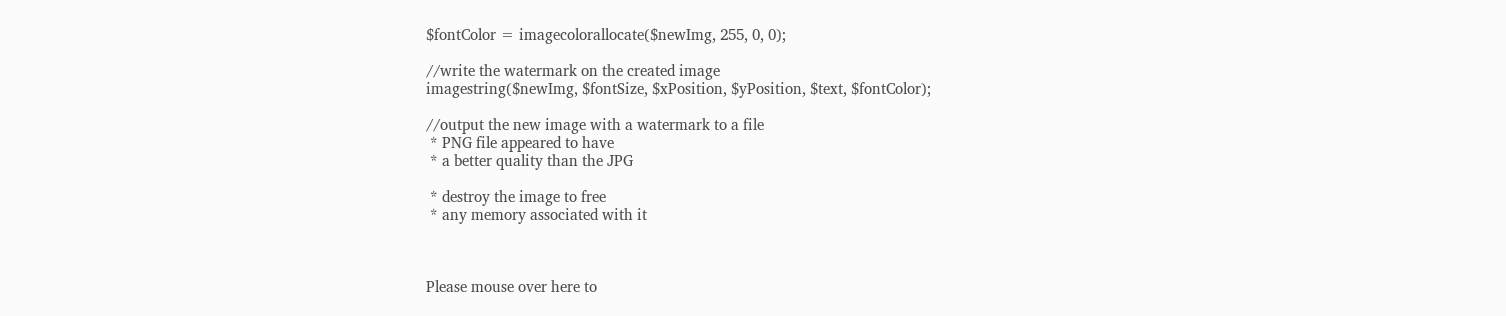$fontColor = imagecolorallocate($newImg, 255, 0, 0);

//write the watermark on the created image
imagestring($newImg, $fontSize, $xPosition, $yPosition, $text, $fontColor);

//output the new image with a watermark to a file
 * PNG file appeared to have
 * a better quality than the JPG

 * destroy the image to free
 * any memory associated with it



Please mouse over here to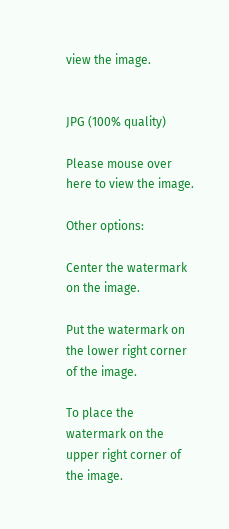view the image.


JPG (100% quality)

Please mouse over here to view the image.

Other options:

Center the watermark on the image.

Put the watermark on the lower right corner of the image.

To place the watermark on the upper right corner of the image.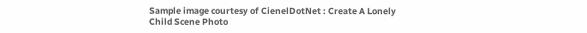Sample image courtesy of CienelDotNet : Create A Lonely Child Scene Photo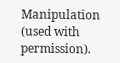Manipulation (used with permission).